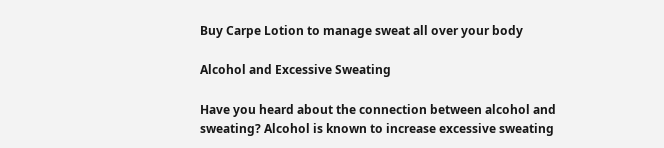Buy Carpe Lotion to manage sweat all over your body

Alcohol and Excessive Sweating

Have you heard about the connection between alcohol and sweating? Alcohol is known to increase excessive sweating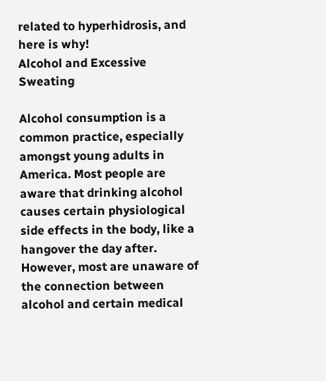related to hyperhidrosis, and here is why!
Alcohol and Excessive Sweating

Alcohol consumption is a common practice, especially amongst young adults in America. Most people are aware that drinking alcohol causes certain physiological side effects in the body, like a hangover the day after. However, most are unaware of the connection between alcohol and certain medical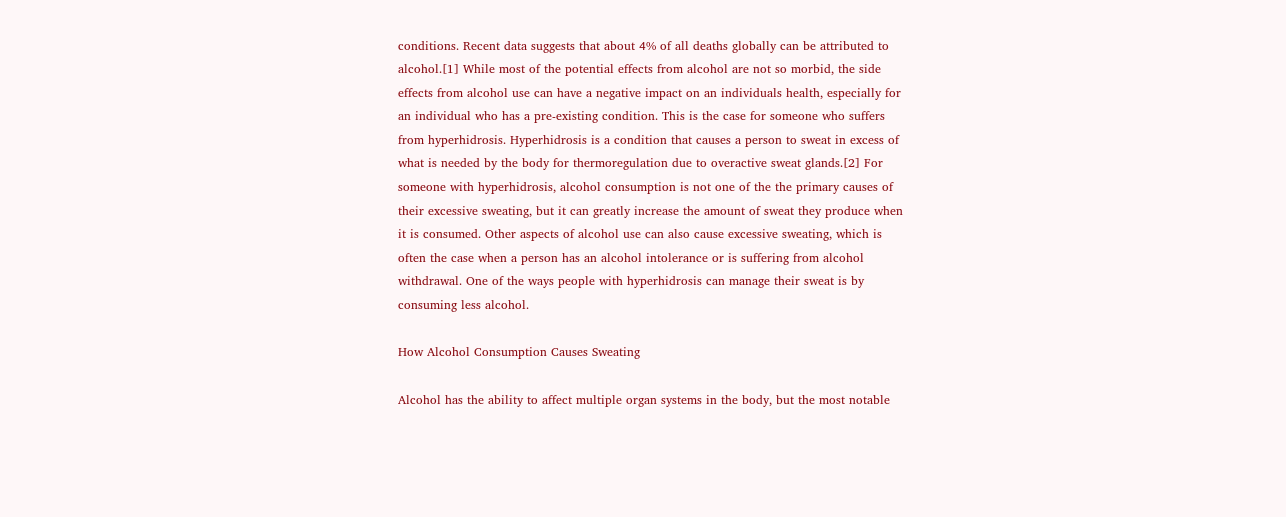conditions. Recent data suggests that about 4% of all deaths globally can be attributed to alcohol.[1] While most of the potential effects from alcohol are not so morbid, the side effects from alcohol use can have a negative impact on an individuals health, especially for an individual who has a pre-existing condition. This is the case for someone who suffers from hyperhidrosis. Hyperhidrosis is a condition that causes a person to sweat in excess of what is needed by the body for thermoregulation due to overactive sweat glands.[2] For someone with hyperhidrosis, alcohol consumption is not one of the the primary causes of their excessive sweating, but it can greatly increase the amount of sweat they produce when it is consumed. Other aspects of alcohol use can also cause excessive sweating, which is often the case when a person has an alcohol intolerance or is suffering from alcohol withdrawal. One of the ways people with hyperhidrosis can manage their sweat is by consuming less alcohol.

How Alcohol Consumption Causes Sweating

Alcohol has the ability to affect multiple organ systems in the body, but the most notable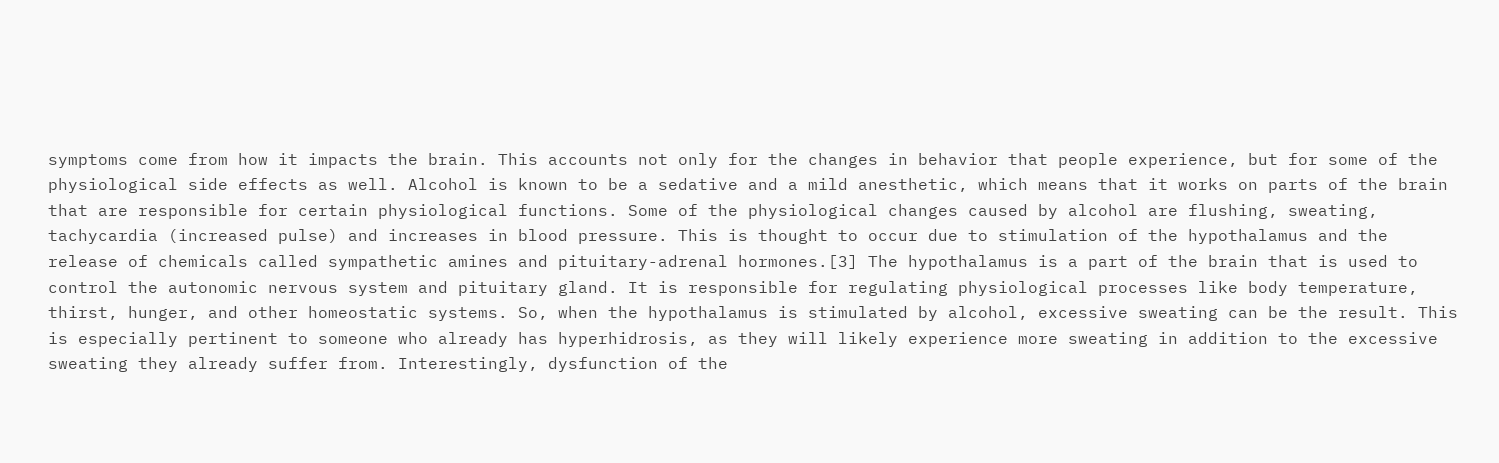symptoms come from how it impacts the brain. This accounts not only for the changes in behavior that people experience, but for some of the physiological side effects as well. Alcohol is known to be a sedative and a mild anesthetic, which means that it works on parts of the brain that are responsible for certain physiological functions. Some of the physiological changes caused by alcohol are flushing, sweating, tachycardia (increased pulse) and increases in blood pressure. This is thought to occur due to stimulation of the hypothalamus and the release of chemicals called sympathetic amines and pituitary-adrenal hormones.[3] The hypothalamus is a part of the brain that is used to control the autonomic nervous system and pituitary gland. It is responsible for regulating physiological processes like body temperature, thirst, hunger, and other homeostatic systems. So, when the hypothalamus is stimulated by alcohol, excessive sweating can be the result. This is especially pertinent to someone who already has hyperhidrosis, as they will likely experience more sweating in addition to the excessive sweating they already suffer from. Interestingly, dysfunction of the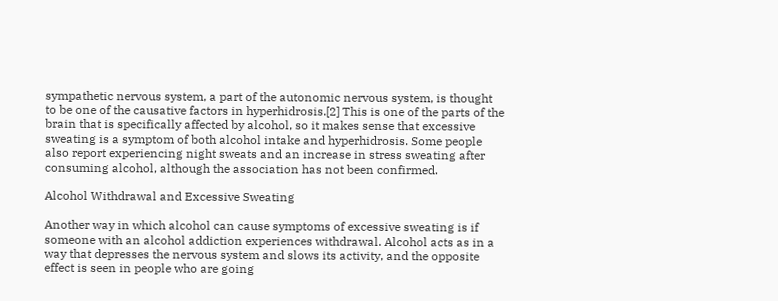sympathetic nervous system, a part of the autonomic nervous system, is thought to be one of the causative factors in hyperhidrosis.[2] This is one of the parts of the brain that is specifically affected by alcohol, so it makes sense that excessive sweating is a symptom of both alcohol intake and hyperhidrosis. Some people also report experiencing night sweats and an increase in stress sweating after consuming alcohol, although the association has not been confirmed.

Alcohol Withdrawal and Excessive Sweating

Another way in which alcohol can cause symptoms of excessive sweating is if someone with an alcohol addiction experiences withdrawal. Alcohol acts as in a way that depresses the nervous system and slows its activity, and the opposite effect is seen in people who are going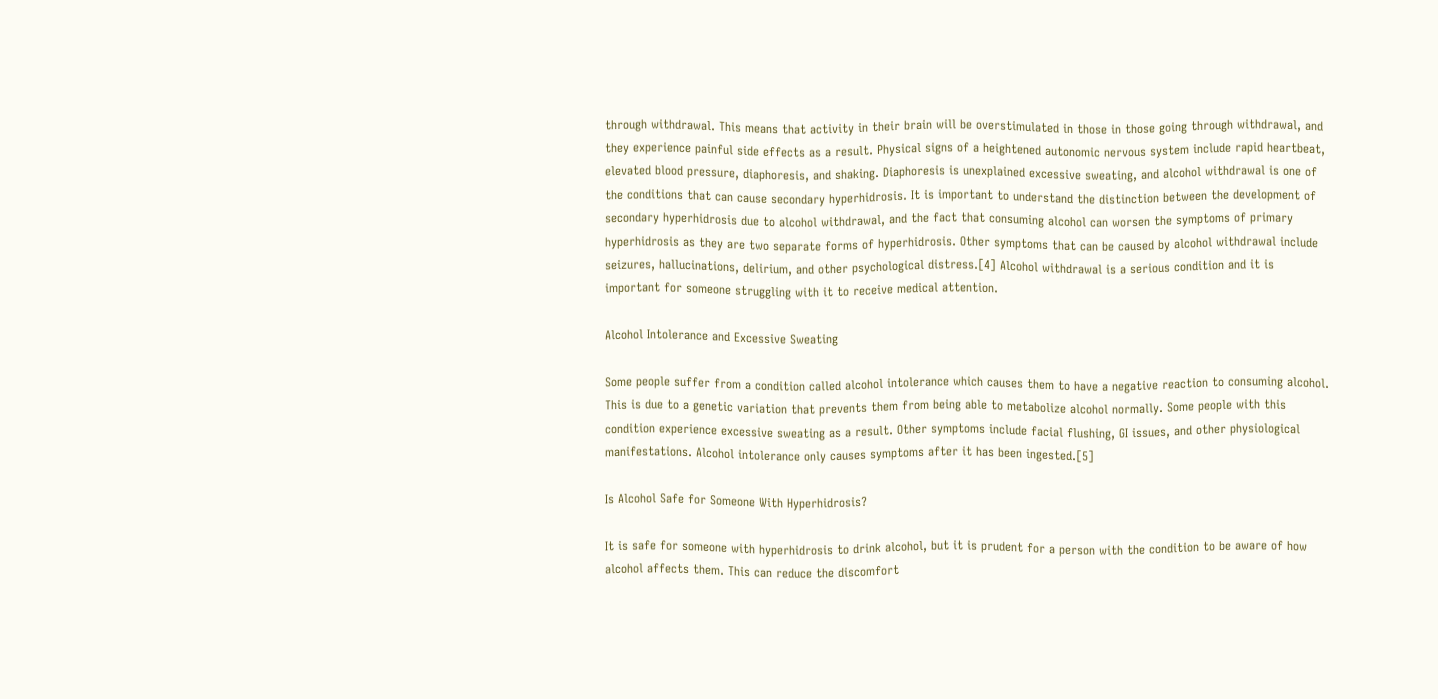through withdrawal. This means that activity in their brain will be overstimulated in those in those going through withdrawal, and they experience painful side effects as a result. Physical signs of a heightened autonomic nervous system include rapid heartbeat, elevated blood pressure, diaphoresis, and shaking. Diaphoresis is unexplained excessive sweating, and alcohol withdrawal is one of the conditions that can cause secondary hyperhidrosis. It is important to understand the distinction between the development of secondary hyperhidrosis due to alcohol withdrawal, and the fact that consuming alcohol can worsen the symptoms of primary hyperhidrosis as they are two separate forms of hyperhidrosis. Other symptoms that can be caused by alcohol withdrawal include seizures, hallucinations, delirium, and other psychological distress.[4] Alcohol withdrawal is a serious condition and it is important for someone struggling with it to receive medical attention.

Alcohol Intolerance and Excessive Sweating

Some people suffer from a condition called alcohol intolerance which causes them to have a negative reaction to consuming alcohol. This is due to a genetic variation that prevents them from being able to metabolize alcohol normally. Some people with this condition experience excessive sweating as a result. Other symptoms include facial flushing, GI issues, and other physiological manifestations. Alcohol intolerance only causes symptoms after it has been ingested.[5]

Is Alcohol Safe for Someone With Hyperhidrosis?

It is safe for someone with hyperhidrosis to drink alcohol, but it is prudent for a person with the condition to be aware of how alcohol affects them. This can reduce the discomfort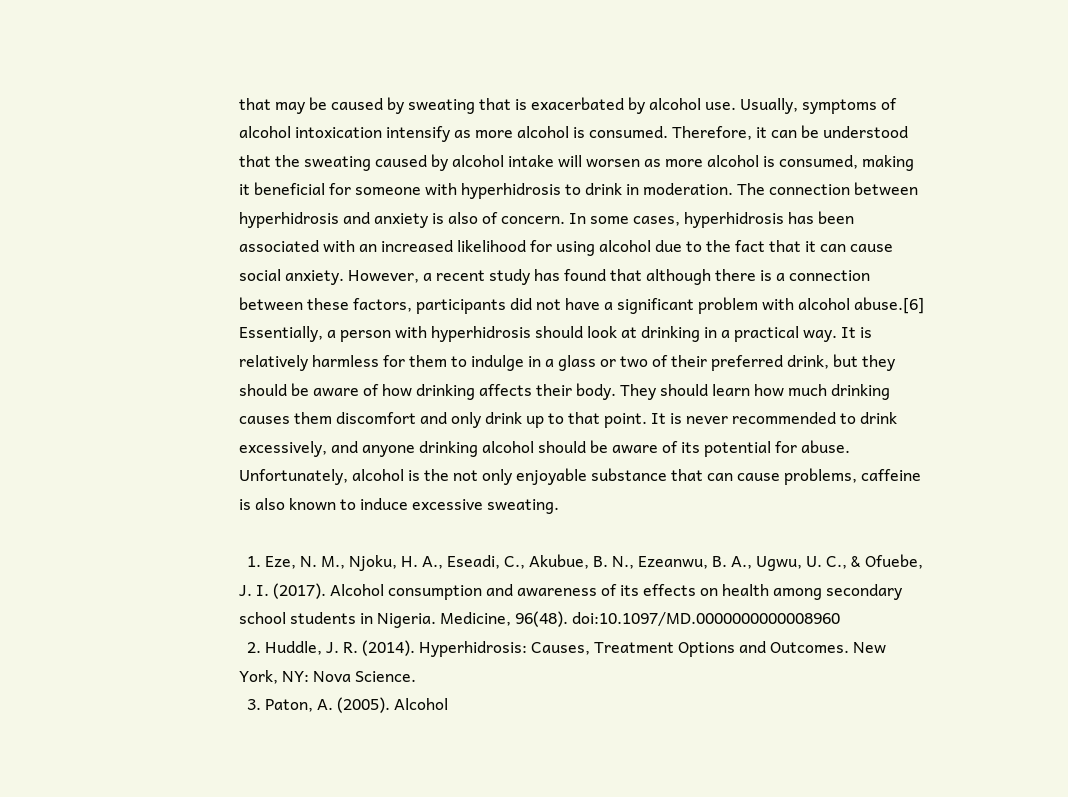that may be caused by sweating that is exacerbated by alcohol use. Usually, symptoms of alcohol intoxication intensify as more alcohol is consumed. Therefore, it can be understood that the sweating caused by alcohol intake will worsen as more alcohol is consumed, making it beneficial for someone with hyperhidrosis to drink in moderation. The connection between hyperhidrosis and anxiety is also of concern. In some cases, hyperhidrosis has been associated with an increased likelihood for using alcohol due to the fact that it can cause social anxiety. However, a recent study has found that although there is a connection between these factors, participants did not have a significant problem with alcohol abuse.[6] Essentially, a person with hyperhidrosis should look at drinking in a practical way. It is relatively harmless for them to indulge in a glass or two of their preferred drink, but they should be aware of how drinking affects their body. They should learn how much drinking causes them discomfort and only drink up to that point. It is never recommended to drink excessively, and anyone drinking alcohol should be aware of its potential for abuse. Unfortunately, alcohol is the not only enjoyable substance that can cause problems, caffeine is also known to induce excessive sweating.

  1. Eze, N. M., Njoku, H. A., Eseadi, C., Akubue, B. N., Ezeanwu, B. A., Ugwu, U. C., & Ofuebe, J. I. (2017). Alcohol consumption and awareness of its effects on health among secondary school students in Nigeria. Medicine, 96(48). doi:10.1097/MD.0000000000008960
  2. Huddle, J. R. (2014). Hyperhidrosis: Causes, Treatment Options and Outcomes. New York, NY: Nova Science.
  3. Paton, A. (2005). Alcohol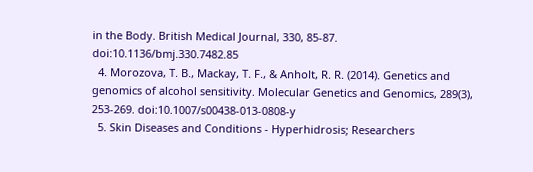in the Body. British Medical Journal, 330, 85-87. doi:10.1136/bmj.330.7482.85
  4. Morozova, T. B., Mackay, T. F., & Anholt, R. R. (2014). Genetics and genomics of alcohol sensitivity. Molecular Genetics and Genomics, 289(3), 253-269. doi:10.1007/s00438-013-0808-y
  5. Skin Diseases and Conditions - Hyperhidrosis; Researchers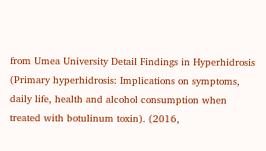from Umea University Detail Findings in Hyperhidrosis (Primary hyperhidrosis: Implications on symptoms, daily life, health and alcohol consumption when treated with botulinum toxin). (2016,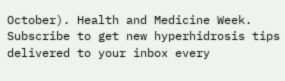October). Health and Medicine Week.
Subscribe to get new hyperhidrosis tips delivered to your inbox every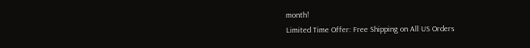month!
Limited Time Offer: Free Shipping on All US Orders